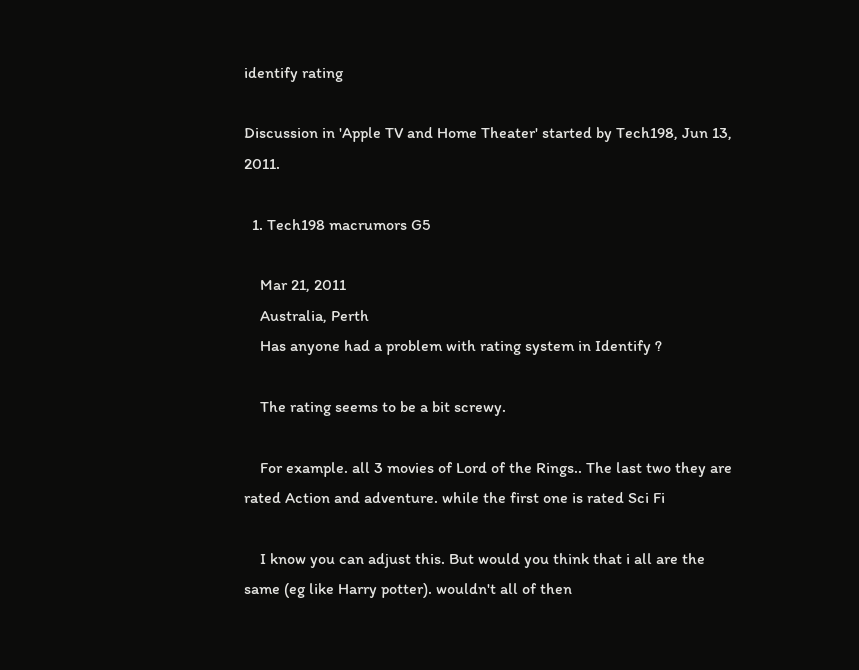identify rating

Discussion in 'Apple TV and Home Theater' started by Tech198, Jun 13, 2011.

  1. Tech198 macrumors G5

    Mar 21, 2011
    Australia, Perth
    Has anyone had a problem with rating system in Identify ?

    The rating seems to be a bit screwy.

    For example. all 3 movies of Lord of the Rings.. The last two they are rated Action and adventure. while the first one is rated Sci Fi

    I know you can adjust this. But would you think that i all are the same (eg like Harry potter). wouldn't all of then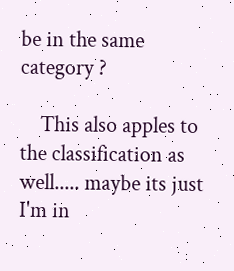be in the same category ?

    This also apples to the classification as well..... maybe its just I'm in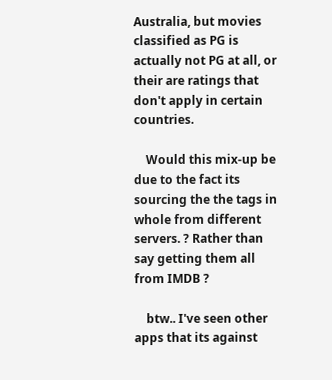Australia, but movies classified as PG is actually not PG at all, or their are ratings that don't apply in certain countries.

    Would this mix-up be due to the fact its sourcing the the tags in whole from different servers. ? Rather than say getting them all from IMDB ?

    btw.. I've seen other apps that its against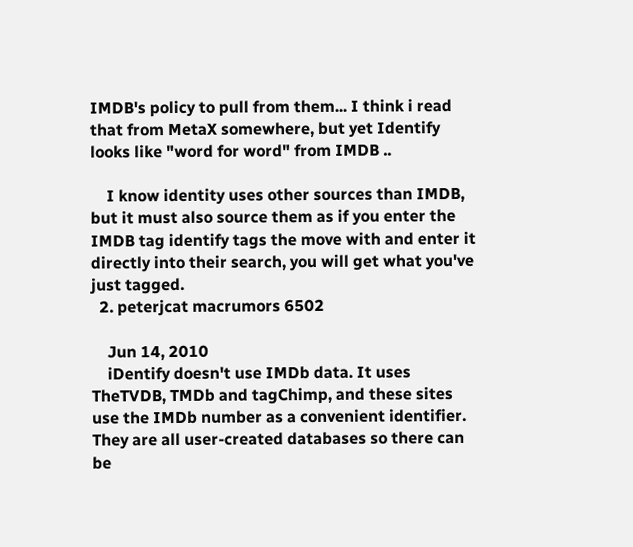IMDB's policy to pull from them... I think i read that from MetaX somewhere, but yet Identify looks like "word for word" from IMDB ..

    I know identity uses other sources than IMDB, but it must also source them as if you enter the IMDB tag identify tags the move with and enter it directly into their search, you will get what you've just tagged.
  2. peterjcat macrumors 6502

    Jun 14, 2010
    iDentify doesn't use IMDb data. It uses TheTVDB, TMDb and tagChimp, and these sites use the IMDb number as a convenient identifier. They are all user-created databases so there can be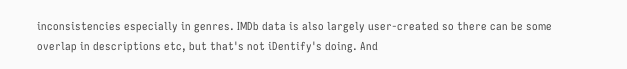inconsistencies especially in genres. IMDb data is also largely user-created so there can be some overlap in descriptions etc, but that's not iDentify's doing. And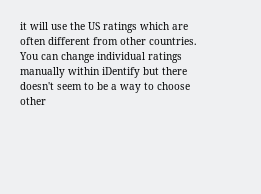it will use the US ratings which are often different from other countries. You can change individual ratings manually within iDentify but there doesn't seem to be a way to choose other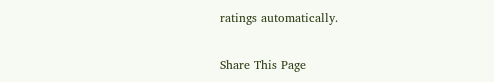ratings automatically.

Share This Page